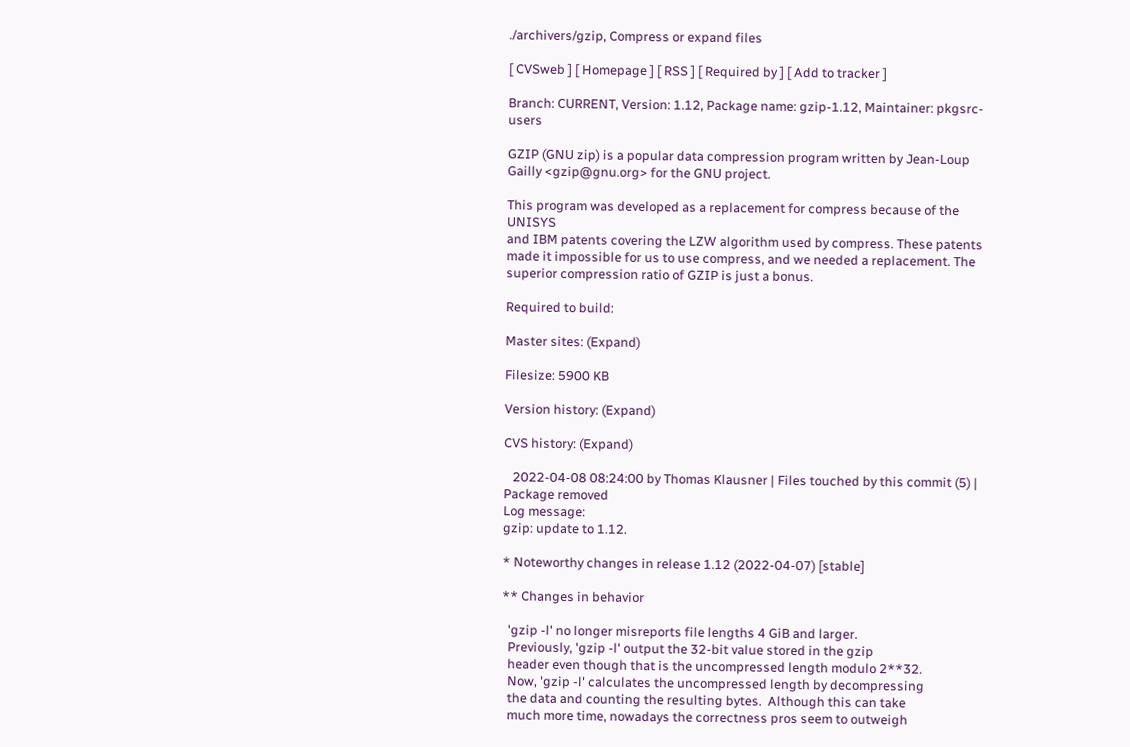./archivers/gzip, Compress or expand files

[ CVSweb ] [ Homepage ] [ RSS ] [ Required by ] [ Add to tracker ]

Branch: CURRENT, Version: 1.12, Package name: gzip-1.12, Maintainer: pkgsrc-users

GZIP (GNU zip) is a popular data compression program written by Jean-Loup
Gailly <gzip@gnu.org> for the GNU project.

This program was developed as a replacement for compress because of the UNISYS
and IBM patents covering the LZW algorithm used by compress. These patents
made it impossible for us to use compress, and we needed a replacement. The
superior compression ratio of GZIP is just a bonus.

Required to build:

Master sites: (Expand)

Filesize: 5900 KB

Version history: (Expand)

CVS history: (Expand)

   2022-04-08 08:24:00 by Thomas Klausner | Files touched by this commit (5) | Package removed
Log message:
gzip: update to 1.12.

* Noteworthy changes in release 1.12 (2022-04-07) [stable]

** Changes in behavior

  'gzip -l' no longer misreports file lengths 4 GiB and larger.
  Previously, 'gzip -l' output the 32-bit value stored in the gzip
  header even though that is the uncompressed length modulo 2**32.
  Now, 'gzip -l' calculates the uncompressed length by decompressing
  the data and counting the resulting bytes.  Although this can take
  much more time, nowadays the correctness pros seem to outweigh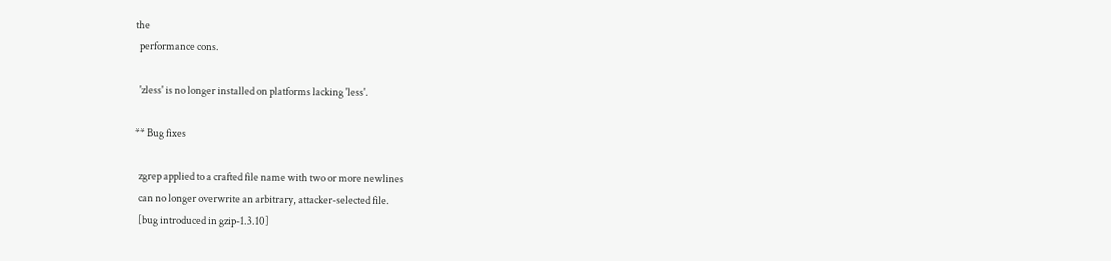the
  performance cons.

  'zless' is no longer installed on platforms lacking 'less'.

** Bug fixes

  zgrep applied to a crafted file name with two or more newlines
  can no longer overwrite an arbitrary, attacker-selected file.
  [bug introduced in gzip-1.3.10]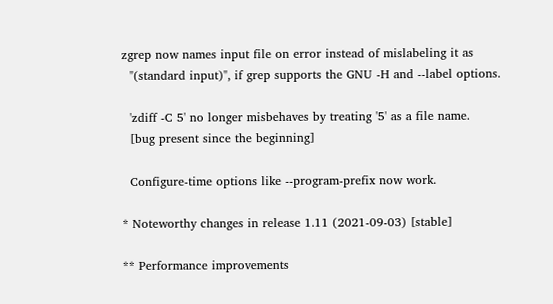zgrep now names input file on error instead of mislabeling it as
  "(standard input)", if grep supports the GNU -H and --label options.

  'zdiff -C 5' no longer misbehaves by treating '5' as a file name.
  [bug present since the beginning]

  Configure-time options like --program-prefix now work.

* Noteworthy changes in release 1.11 (2021-09-03) [stable]

** Performance improvements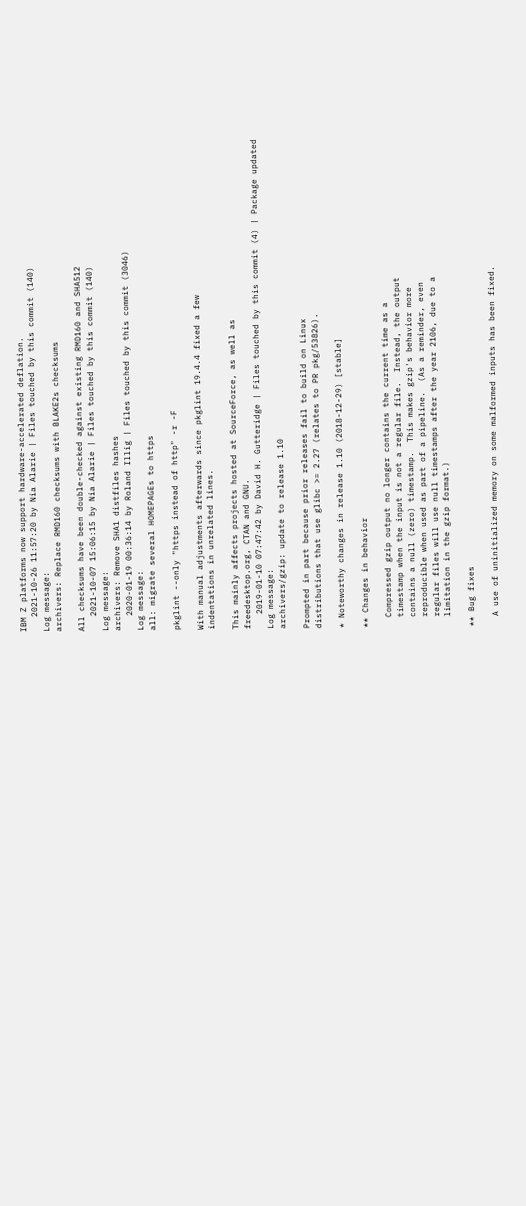IBM Z platforms now support hardware-accelerated deflation.
   2021-10-26 11:57:20 by Nia Alarie | Files touched by this commit (140)
Log message:
archivers: Replace RMD160 checksums with BLAKE2s checksums

All checksums have been double-checked against existing RMD160 and SHA512
   2021-10-07 15:06:15 by Nia Alarie | Files touched by this commit (140)
Log message:
archivers: Remove SHA1 distfiles hashes
   2020-01-19 00:36:14 by Roland Illig | Files touched by this commit (3046)
Log message:
all: migrate several HOMEPAGEs to https

pkglint --only "https instead of http" -r -F

With manual adjustments afterwards since pkglint 19.4.4 fixed a few
indentations in unrelated lines.

This mainly affects projects hosted at SourceForce, as well as
freedesktop.org, CTAN and GNU.
   2019-01-10 07:47:42 by David H. Gutteridge | Files touched by this commit (4) | Package updated
Log message:
archivers/gzip: update to release 1.10

Prompted in part because prior releases fail to build on Linux
distributions that use glibc >= 2.27 (relates to PR pkg/53826).

* Noteworthy changes in release 1.10 (2018-12-29) [stable]

** Changes in behavior

  Compressed gzip output no longer contains the current time as a
  timestamp when the input is not a regular file.  Instead, the output
  contains a null (zero) timestamp.  This makes gzip's behavior more
  reproducible when used as part of a pipeline.  (As a reminder, even
  regular files will use null timestamps after the year 2106, due to a
  limitation in the gzip format.)

** Bug fixes

  A use of uninitialized memory on some malformed inputs has been fixed.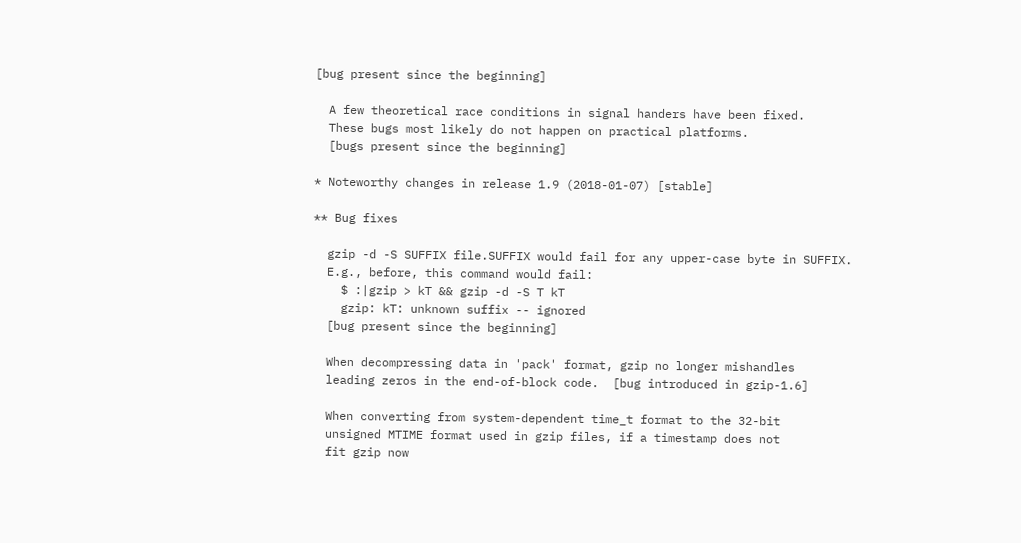[bug present since the beginning]

  A few theoretical race conditions in signal handers have been fixed.
  These bugs most likely do not happen on practical platforms.
  [bugs present since the beginning]

* Noteworthy changes in release 1.9 (2018-01-07) [stable]

** Bug fixes

  gzip -d -S SUFFIX file.SUFFIX would fail for any upper-case byte in SUFFIX.
  E.g., before, this command would fail:
    $ :|gzip > kT && gzip -d -S T kT
    gzip: kT: unknown suffix -- ignored
  [bug present since the beginning]

  When decompressing data in 'pack' format, gzip no longer mishandles
  leading zeros in the end-of-block code.  [bug introduced in gzip-1.6]

  When converting from system-dependent time_t format to the 32-bit
  unsigned MTIME format used in gzip files, if a timestamp does not
  fit gzip now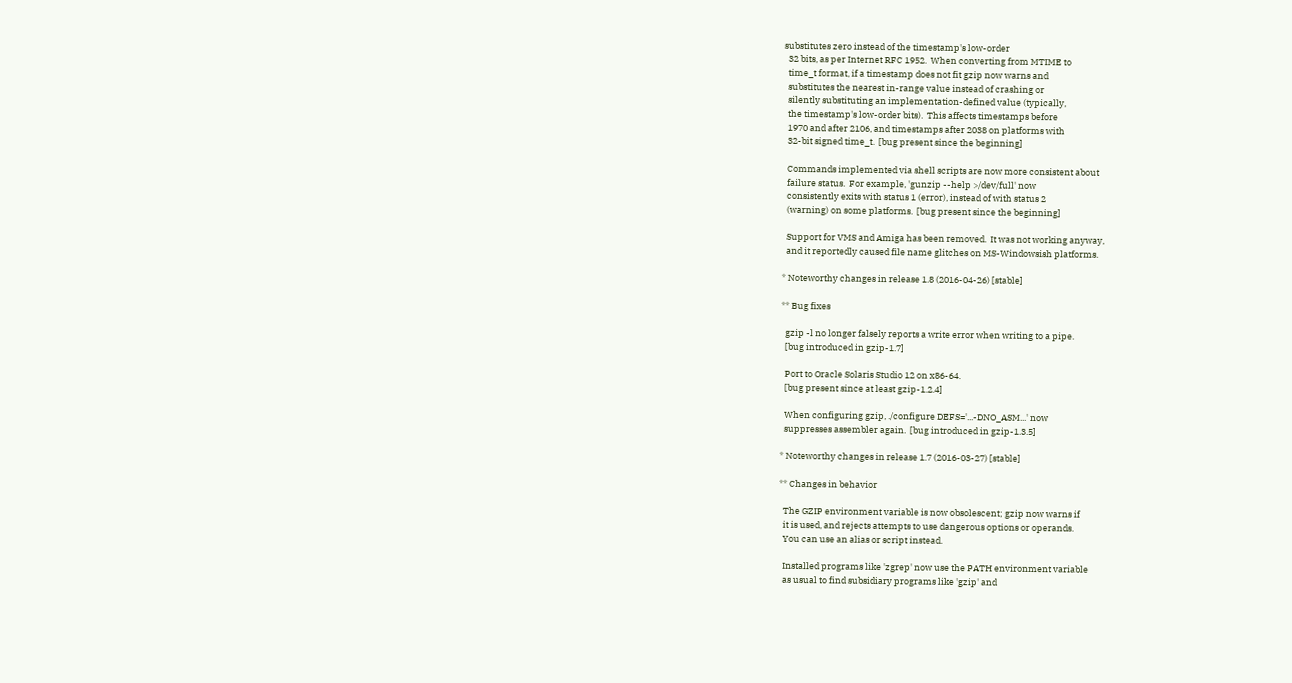substitutes zero instead of the timestamp's low-order
  32 bits, as per Internet RFC 1952.  When converting from MTIME to
  time_t format, if a timestamp does not fit gzip now warns and
  substitutes the nearest in-range value instead of crashing or
  silently substituting an implementation-defined value (typically,
  the timestamp's low-order bits).  This affects timestamps before
  1970 and after 2106, and timestamps after 2038 on platforms with
  32-bit signed time_t.  [bug present since the beginning]

  Commands implemented via shell scripts are now more consistent about
  failure status.  For example, 'gunzip --help >/dev/full' now
  consistently exits with status 1 (error), instead of with status 2
  (warning) on some platforms.  [bug present since the beginning]

  Support for VMS and Amiga has been removed.  It was not working anyway,
  and it reportedly caused file name glitches on MS-Windowsish platforms.

* Noteworthy changes in release 1.8 (2016-04-26) [stable]

** Bug fixes

  gzip -l no longer falsely reports a write error when writing to a pipe.
  [bug introduced in gzip-1.7]

  Port to Oracle Solaris Studio 12 on x86-64.
  [bug present since at least gzip-1.2.4]

  When configuring gzip, ./configure DEFS='...-DNO_ASM...' now
  suppresses assembler again.  [bug introduced in gzip-1.3.5]

* Noteworthy changes in release 1.7 (2016-03-27) [stable]

** Changes in behavior

  The GZIP environment variable is now obsolescent; gzip now warns if
  it is used, and rejects attempts to use dangerous options or operands.
  You can use an alias or script instead.

  Installed programs like 'zgrep' now use the PATH environment variable
  as usual to find subsidiary programs like 'gzip' and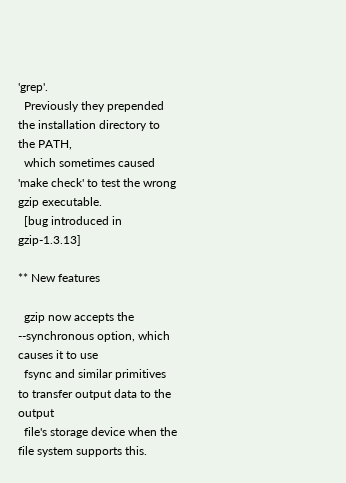'grep'.
  Previously they prepended the installation directory to the PATH,
  which sometimes caused 'make check' to test the wrong gzip executable.
  [bug introduced in gzip-1.3.13]

** New features

  gzip now accepts the --synchronous option, which causes it to use
  fsync and similar primitives to transfer output data to the output
  file's storage device when the file system supports this.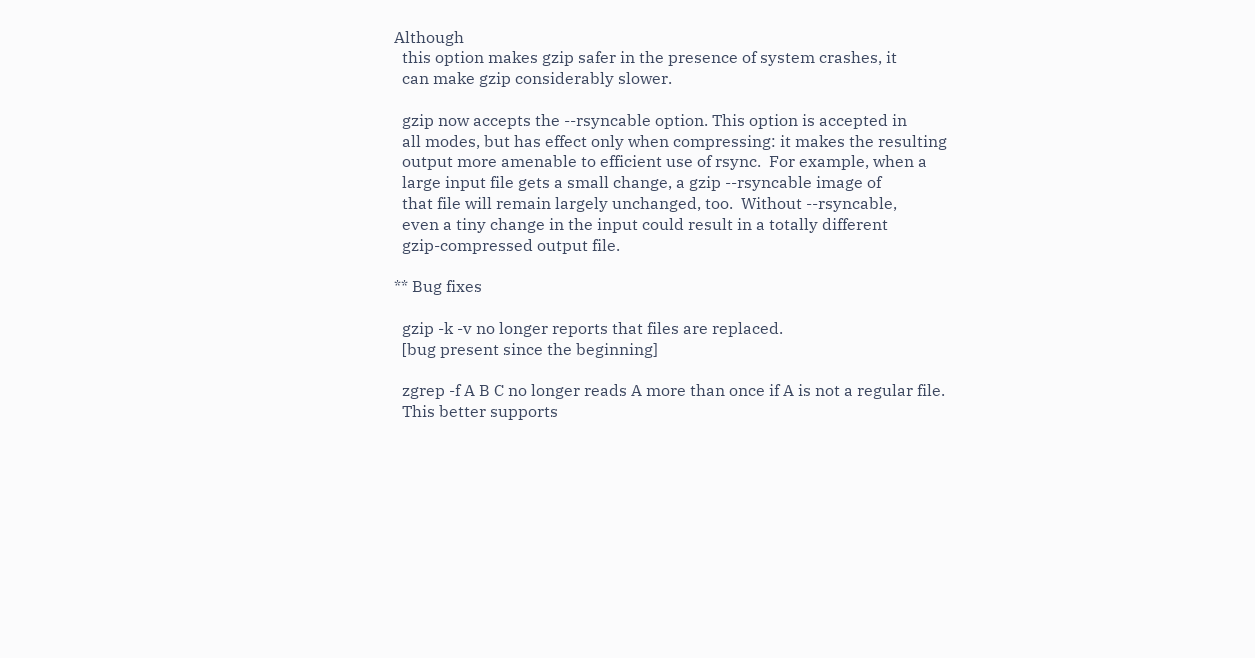Although
  this option makes gzip safer in the presence of system crashes, it
  can make gzip considerably slower.

  gzip now accepts the --rsyncable option. This option is accepted in
  all modes, but has effect only when compressing: it makes the resulting
  output more amenable to efficient use of rsync.  For example, when a
  large input file gets a small change, a gzip --rsyncable image of
  that file will remain largely unchanged, too.  Without --rsyncable,
  even a tiny change in the input could result in a totally different
  gzip-compressed output file.

** Bug fixes

  gzip -k -v no longer reports that files are replaced.
  [bug present since the beginning]

  zgrep -f A B C no longer reads A more than once if A is not a regular file.
  This better supports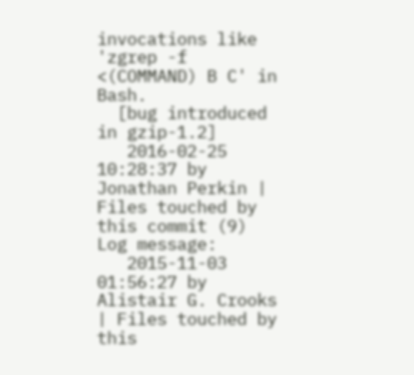invocations like 'zgrep -f <(COMMAND) B C' in Bash.
  [bug introduced in gzip-1.2]
   2016-02-25 10:28:37 by Jonathan Perkin | Files touched by this commit (9)
Log message:
   2015-11-03 01:56:27 by Alistair G. Crooks | Files touched by this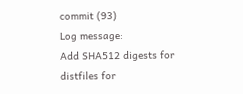commit (93)
Log message:
Add SHA512 digests for distfiles for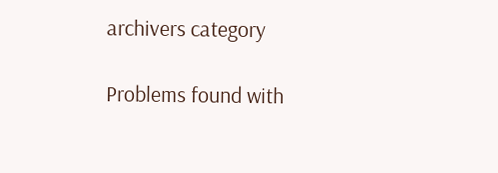archivers category

Problems found with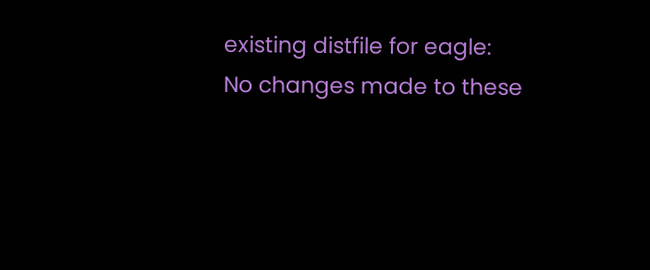existing distfile for eagle:
No changes made to these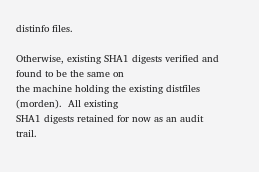distinfo files.

Otherwise, existing SHA1 digests verified and found to be the same on
the machine holding the existing distfiles (morden).  All existing
SHA1 digests retained for now as an audit trail.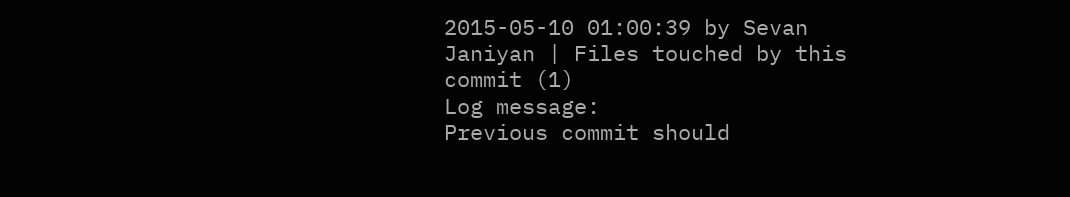2015-05-10 01:00:39 by Sevan Janiyan | Files touched by this commit (1)
Log message:
Previous commit should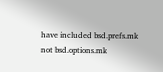have included bsd.prefs.mk not bsd.options.mk